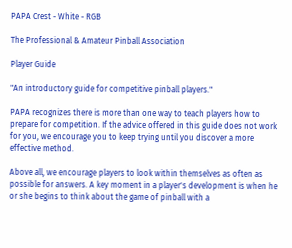PAPA Crest - White - RGB

The Professional & Amateur Pinball Association

Player Guide

"An introductory guide for competitive pinball players."

PAPA recognizes there is more than one way to teach players how to prepare for competition. If the advice offered in this guide does not work for you, we encourage you to keep trying until you discover a more effective method.

Above all, we encourage players to look within themselves as often as possible for answers. A key moment in a player's development is when he or she begins to think about the game of pinball with a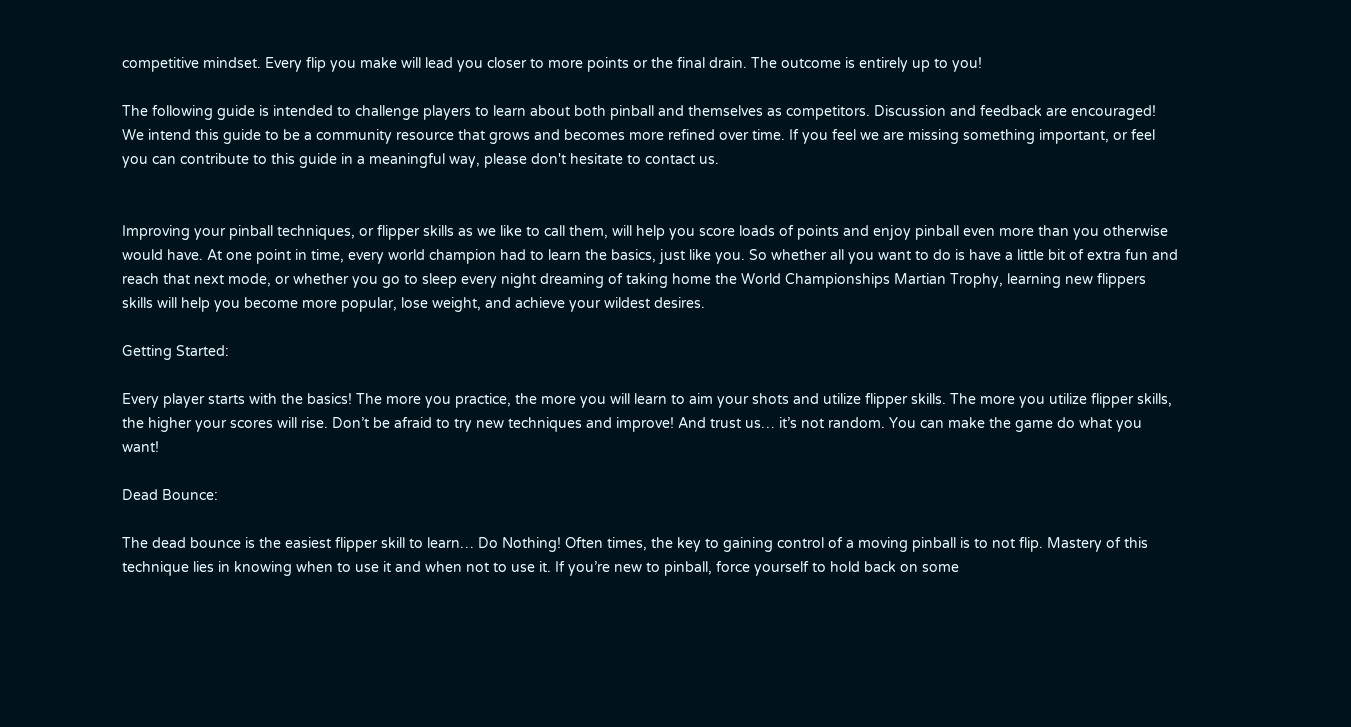competitive mindset. Every flip you make will lead you closer to more points or the final drain. The outcome is entirely up to you!

The following guide is intended to challenge players to learn about both pinball and themselves as competitors. Discussion and feedback are encouraged! We intend this guide to be a community resource that grows and becomes more refined over time. If you feel we are missing something important, or feel you can contribute to this guide in a meaningful way, please don't hesitate to contact us.


Improving your pinball techniques, or flipper skills as we like to call them, will help you score loads of points and enjoy pinball even more than you otherwise would have. At one point in time, every world champion had to learn the basics, just like you. So whether all you want to do is have a little bit of extra fun and reach that next mode, or whether you go to sleep every night dreaming of taking home the World Championships Martian Trophy, learning new flippers skills will help you become more popular, lose weight, and achieve your wildest desires.

Getting Started:

Every player starts with the basics! The more you practice, the more you will learn to aim your shots and utilize flipper skills. The more you utilize flipper skills, the higher your scores will rise. Don’t be afraid to try new techniques and improve! And trust us… it’s not random. You can make the game do what you want!

Dead Bounce:

The dead bounce is the easiest flipper skill to learn… Do Nothing! Often times, the key to gaining control of a moving pinball is to not flip. Mastery of this technique lies in knowing when to use it and when not to use it. If you’re new to pinball, force yourself to hold back on some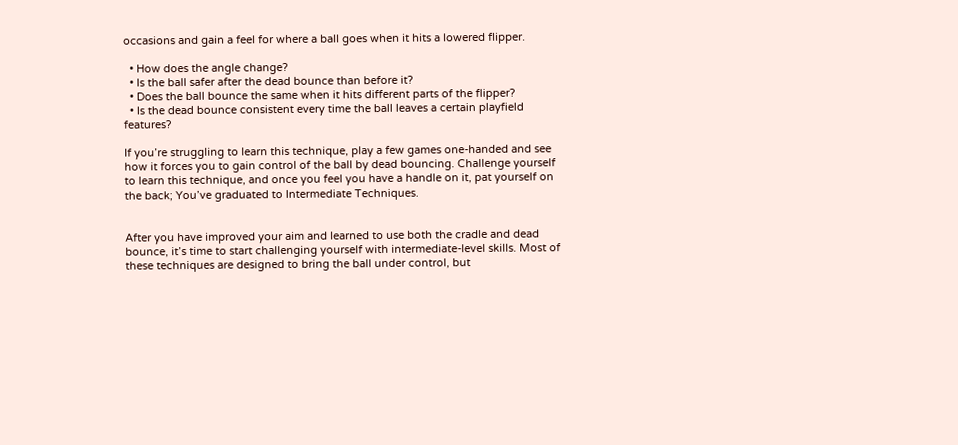occasions and gain a feel for where a ball goes when it hits a lowered flipper.

  • How does the angle change?
  • Is the ball safer after the dead bounce than before it?
  • Does the ball bounce the same when it hits different parts of the flipper?
  • Is the dead bounce consistent every time the ball leaves a certain playfield features?

If you’re struggling to learn this technique, play a few games one-handed and see how it forces you to gain control of the ball by dead bouncing. Challenge yourself to learn this technique, and once you feel you have a handle on it, pat yourself on the back; You’ve graduated to Intermediate Techniques.


After you have improved your aim and learned to use both the cradle and dead bounce, it’s time to start challenging yourself with intermediate-level skills. Most of these techniques are designed to bring the ball under control, but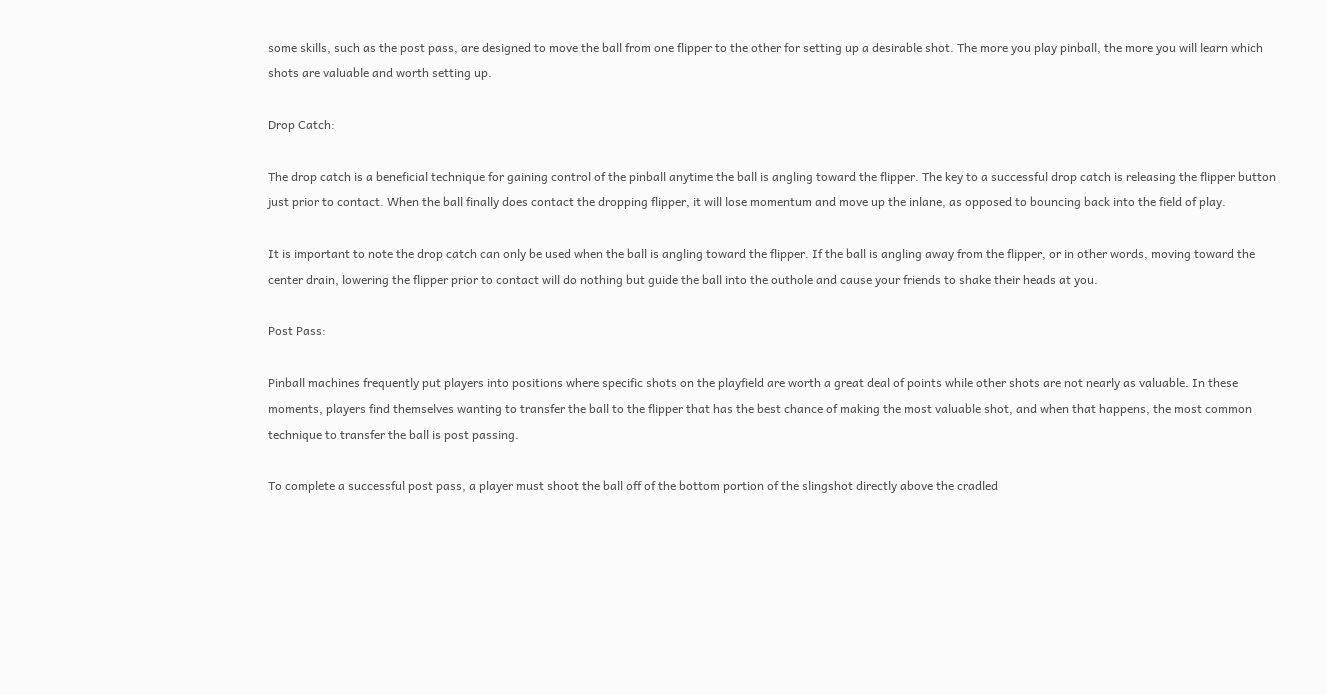some skills, such as the post pass, are designed to move the ball from one flipper to the other for setting up a desirable shot. The more you play pinball, the more you will learn which shots are valuable and worth setting up.

Drop Catch:

The drop catch is a beneficial technique for gaining control of the pinball anytime the ball is angling toward the flipper. The key to a successful drop catch is releasing the flipper button just prior to contact. When the ball finally does contact the dropping flipper, it will lose momentum and move up the inlane, as opposed to bouncing back into the field of play.

It is important to note the drop catch can only be used when the ball is angling toward the flipper. If the ball is angling away from the flipper, or in other words, moving toward the center drain, lowering the flipper prior to contact will do nothing but guide the ball into the outhole and cause your friends to shake their heads at you.

Post Pass:

Pinball machines frequently put players into positions where specific shots on the playfield are worth a great deal of points while other shots are not nearly as valuable. In these moments, players find themselves wanting to transfer the ball to the flipper that has the best chance of making the most valuable shot, and when that happens, the most common technique to transfer the ball is post passing.

To complete a successful post pass, a player must shoot the ball off of the bottom portion of the slingshot directly above the cradled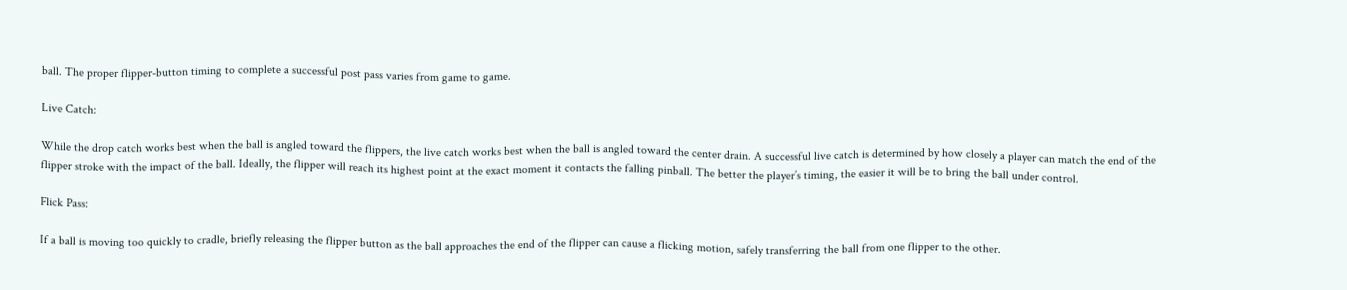ball. The proper flipper-button timing to complete a successful post pass varies from game to game.

Live Catch:

While the drop catch works best when the ball is angled toward the flippers, the live catch works best when the ball is angled toward the center drain. A successful live catch is determined by how closely a player can match the end of the flipper stroke with the impact of the ball. Ideally, the flipper will reach its highest point at the exact moment it contacts the falling pinball. The better the player’s timing, the easier it will be to bring the ball under control.

Flick Pass:

If a ball is moving too quickly to cradle, briefly releasing the flipper button as the ball approaches the end of the flipper can cause a flicking motion, safely transferring the ball from one flipper to the other.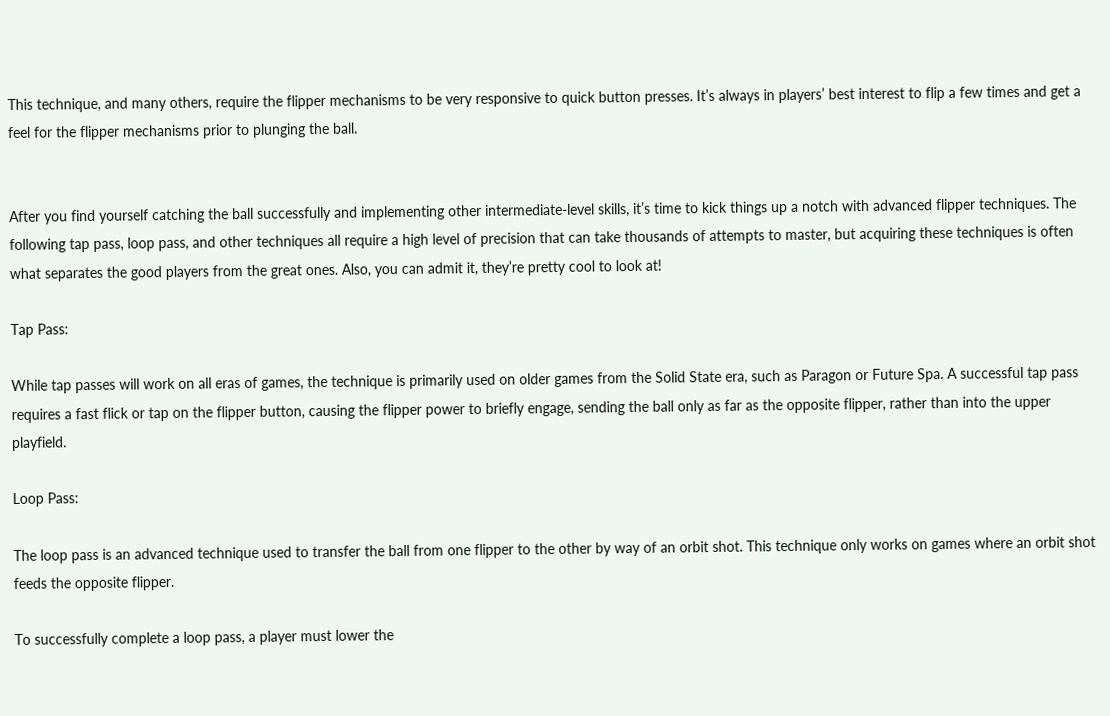This technique, and many others, require the flipper mechanisms to be very responsive to quick button presses. It’s always in players’ best interest to flip a few times and get a feel for the flipper mechanisms prior to plunging the ball.


After you find yourself catching the ball successfully and implementing other intermediate-level skills, it’s time to kick things up a notch with advanced flipper techniques. The following tap pass, loop pass, and other techniques all require a high level of precision that can take thousands of attempts to master, but acquiring these techniques is often what separates the good players from the great ones. Also, you can admit it, they’re pretty cool to look at!

Tap Pass:

While tap passes will work on all eras of games, the technique is primarily used on older games from the Solid State era, such as Paragon or Future Spa. A successful tap pass requires a fast flick or tap on the flipper button, causing the flipper power to briefly engage, sending the ball only as far as the opposite flipper, rather than into the upper playfield.

Loop Pass:

The loop pass is an advanced technique used to transfer the ball from one flipper to the other by way of an orbit shot. This technique only works on games where an orbit shot feeds the opposite flipper.

To successfully complete a loop pass, a player must lower the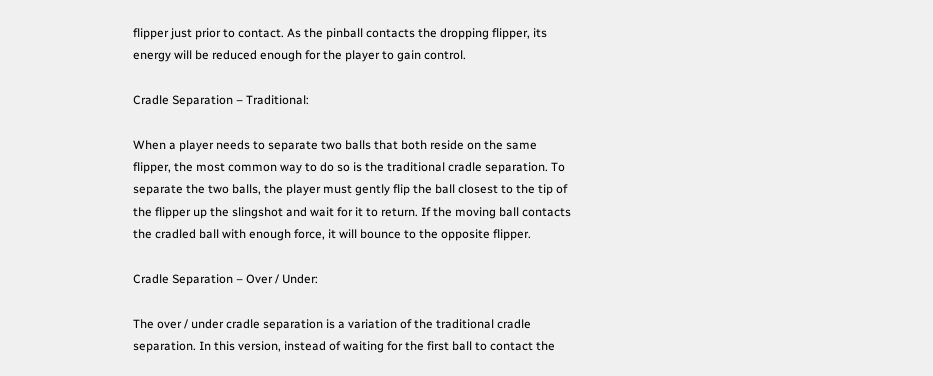flipper just prior to contact. As the pinball contacts the dropping flipper, its energy will be reduced enough for the player to gain control.

Cradle Separation – Traditional:

When a player needs to separate two balls that both reside on the same flipper, the most common way to do so is the traditional cradle separation. To separate the two balls, the player must gently flip the ball closest to the tip of the flipper up the slingshot and wait for it to return. If the moving ball contacts the cradled ball with enough force, it will bounce to the opposite flipper.

Cradle Separation – Over / Under:

The over / under cradle separation is a variation of the traditional cradle separation. In this version, instead of waiting for the first ball to contact the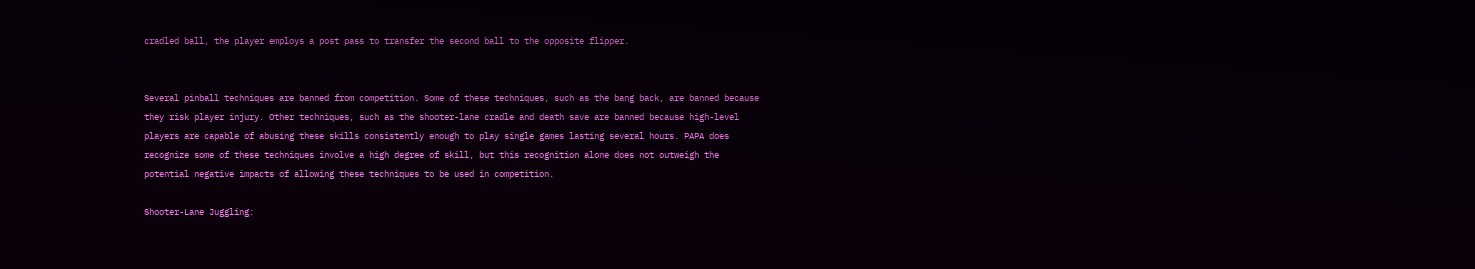cradled ball, the player employs a post pass to transfer the second ball to the opposite flipper.


Several pinball techniques are banned from competition. Some of these techniques, such as the bang back, are banned because they risk player injury. Other techniques, such as the shooter-lane cradle and death save are banned because high-level players are capable of abusing these skills consistently enough to play single games lasting several hours. PAPA does recognize some of these techniques involve a high degree of skill, but this recognition alone does not outweigh the potential negative impacts of allowing these techniques to be used in competition.

Shooter-Lane Juggling: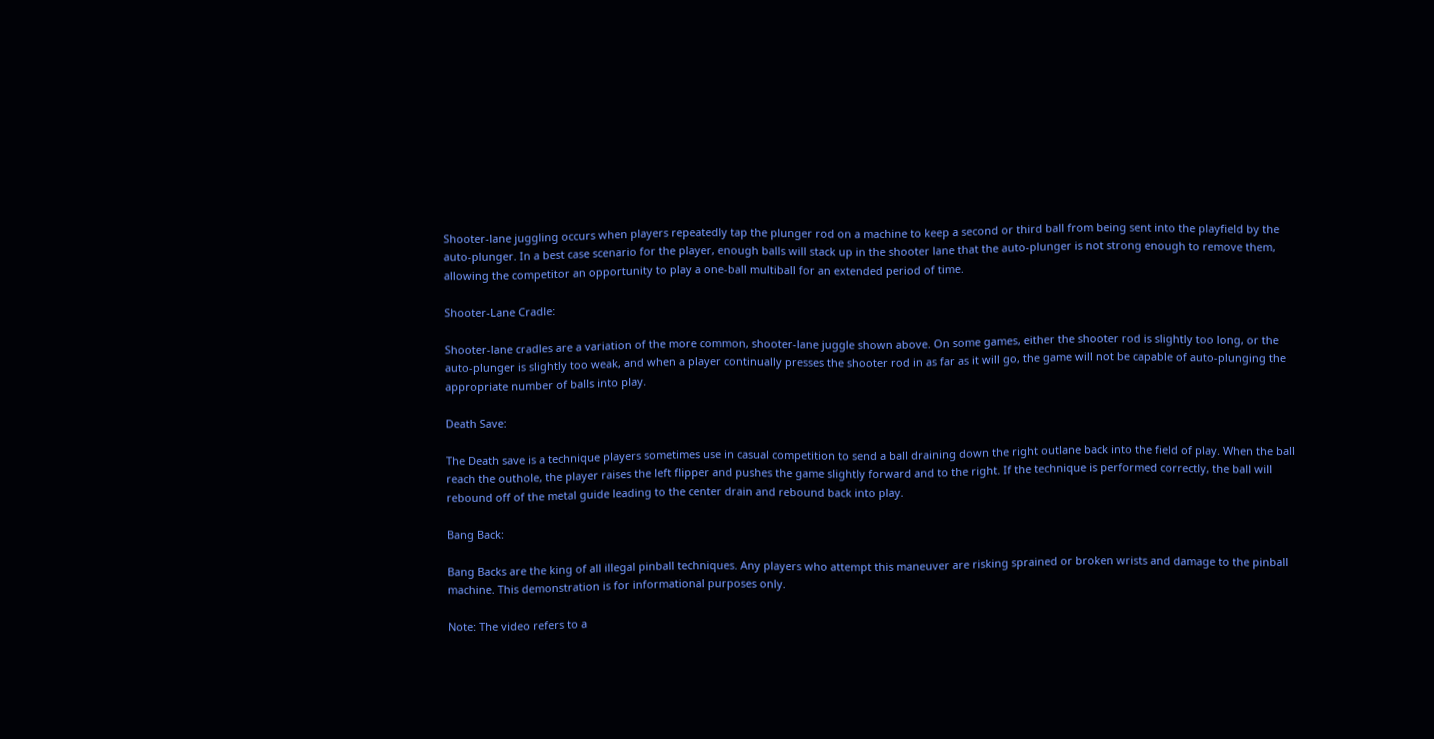Shooter-lane juggling occurs when players repeatedly tap the plunger rod on a machine to keep a second or third ball from being sent into the playfield by the auto-plunger. In a best case scenario for the player, enough balls will stack up in the shooter lane that the auto-plunger is not strong enough to remove them, allowing the competitor an opportunity to play a one-ball multiball for an extended period of time.

Shooter-Lane Cradle:

Shooter-lane cradles are a variation of the more common, shooter-lane juggle shown above. On some games, either the shooter rod is slightly too long, or the auto-plunger is slightly too weak, and when a player continually presses the shooter rod in as far as it will go, the game will not be capable of auto-plunging the appropriate number of balls into play.

Death Save:

The Death save is a technique players sometimes use in casual competition to send a ball draining down the right outlane back into the field of play. When the ball reach the outhole, the player raises the left flipper and pushes the game slightly forward and to the right. If the technique is performed correctly, the ball will rebound off of the metal guide leading to the center drain and rebound back into play.

Bang Back:

Bang Backs are the king of all illegal pinball techniques. Any players who attempt this maneuver are risking sprained or broken wrists and damage to the pinball machine. This demonstration is for informational purposes only.

Note: The video refers to a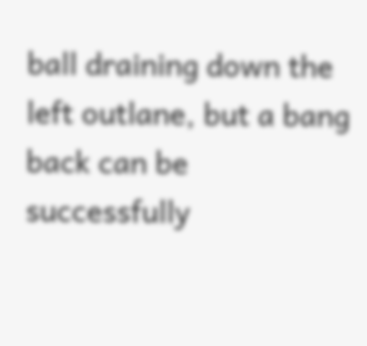ball draining down the left outlane, but a bang back can be successfully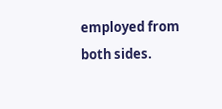employed from both sides.